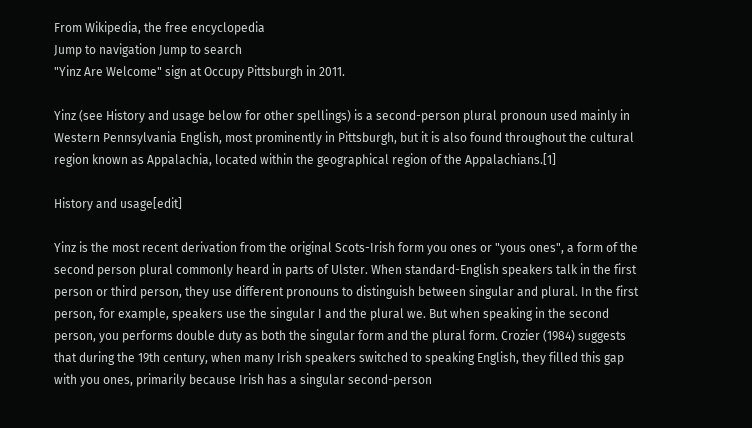From Wikipedia, the free encyclopedia
Jump to navigation Jump to search
"Yinz Are Welcome" sign at Occupy Pittsburgh in 2011.

Yinz (see History and usage below for other spellings) is a second-person plural pronoun used mainly in Western Pennsylvania English, most prominently in Pittsburgh, but it is also found throughout the cultural region known as Appalachia, located within the geographical region of the Appalachians.[1]

History and usage[edit]

Yinz is the most recent derivation from the original Scots-Irish form you ones or "yous ones", a form of the second person plural commonly heard in parts of Ulster. When standard-English speakers talk in the first person or third person, they use different pronouns to distinguish between singular and plural. In the first person, for example, speakers use the singular I and the plural we. But when speaking in the second person, you performs double duty as both the singular form and the plural form. Crozier (1984) suggests that during the 19th century, when many Irish speakers switched to speaking English, they filled this gap with you ones, primarily because Irish has a singular second-person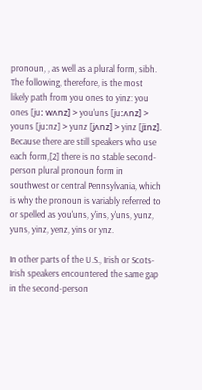pronoun, , as well as a plural form, sibh. The following, therefore, is the most likely path from you ones to yinz: you ones [juː wʌnz] > you'uns [juːʌnz] > youns [juːnz] > yunz [jʌnz] > yinz [jɪ̈nz]. Because there are still speakers who use each form,[2] there is no stable second-person plural pronoun form in southwest or central Pennsylvania, which is why the pronoun is variably referred to or spelled as you'uns, y'ins, y'uns, yunz, yuns, yinz, yenz, yins or ynz.

In other parts of the U.S., Irish or Scots-Irish speakers encountered the same gap in the second-person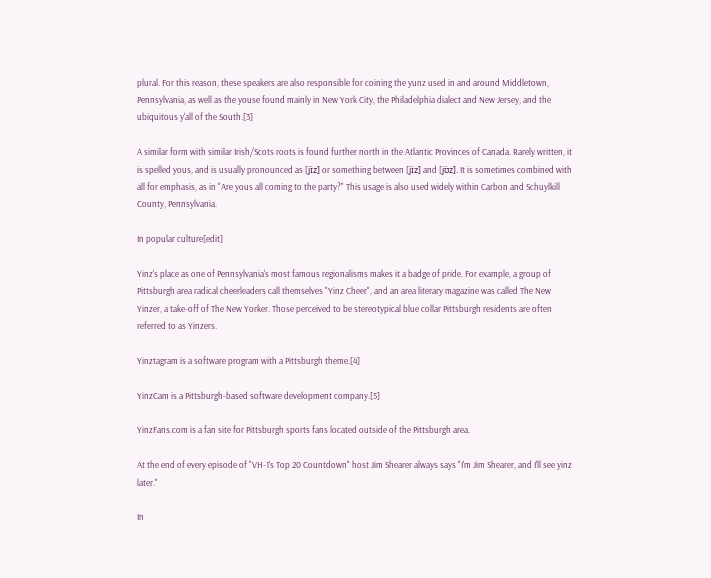plural. For this reason, these speakers are also responsible for coining the yunz used in and around Middletown, Pennsylvania, as well as the youse found mainly in New York City, the Philadelphia dialect and New Jersey, and the ubiquitous y'all of the South.[3]

A similar form with similar Irish/Scots roots is found further north in the Atlantic Provinces of Canada. Rarely written, it is spelled yous, and is usually pronounced as [jɪ̈z] or something between [jɪ̈z] and [jʊ̈z]. It is sometimes combined with all for emphasis, as in "Are yous all coming to the party?" This usage is also used widely within Carbon and Schuylkill County, Pennsylvania.

In popular culture[edit]

Yinz's place as one of Pennsylvania's most famous regionalisms makes it a badge of pride. For example, a group of Pittsburgh area radical cheerleaders call themselves "Yinz Cheer", and an area literary magazine was called The New Yinzer, a take-off of The New Yorker. Those perceived to be stereotypical blue collar Pittsburgh residents are often referred to as Yinzers.

Yinztagram is a software program with a Pittsburgh theme.[4]

YinzCam is a Pittsburgh-based software development company.[5]

YinzFans.com is a fan site for Pittsburgh sports fans located outside of the Pittsburgh area.

At the end of every episode of "VH-1's Top 20 Countdown" host Jim Shearer always says "I'm Jim Shearer, and I'll see yinz later."

In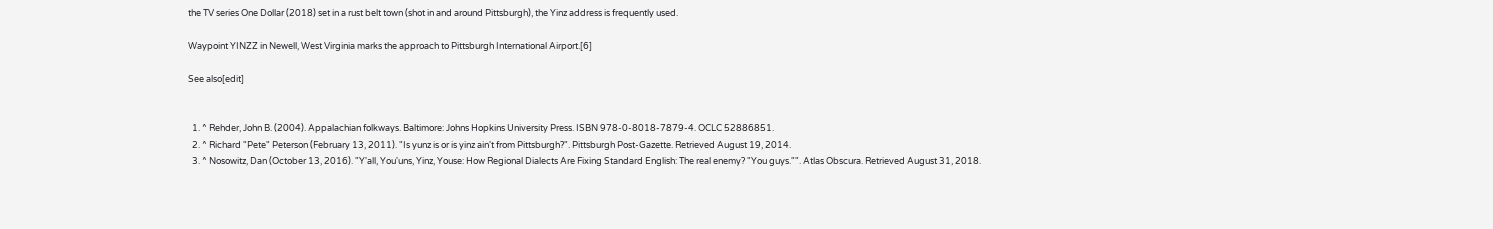the TV series One Dollar (2018) set in a rust belt town (shot in and around Pittsburgh), the Yinz address is frequently used.

Waypoint YINZZ in Newell, West Virginia marks the approach to Pittsburgh International Airport.[6]

See also[edit]


  1. ^ Rehder, John B. (2004). Appalachian folkways. Baltimore: Johns Hopkins University Press. ISBN 978-0-8018-7879-4. OCLC 52886851.
  2. ^ Richard "Pete" Peterson (February 13, 2011). "Is yunz is or is yinz ain't from Pittsburgh?". Pittsburgh Post-Gazette. Retrieved August 19, 2014.
  3. ^ Nosowitz, Dan (October 13, 2016). "Y'all, You'uns, Yinz, Youse: How Regional Dialects Are Fixing Standard English: The real enemy? "You guys."". Atlas Obscura. Retrieved August 31, 2018.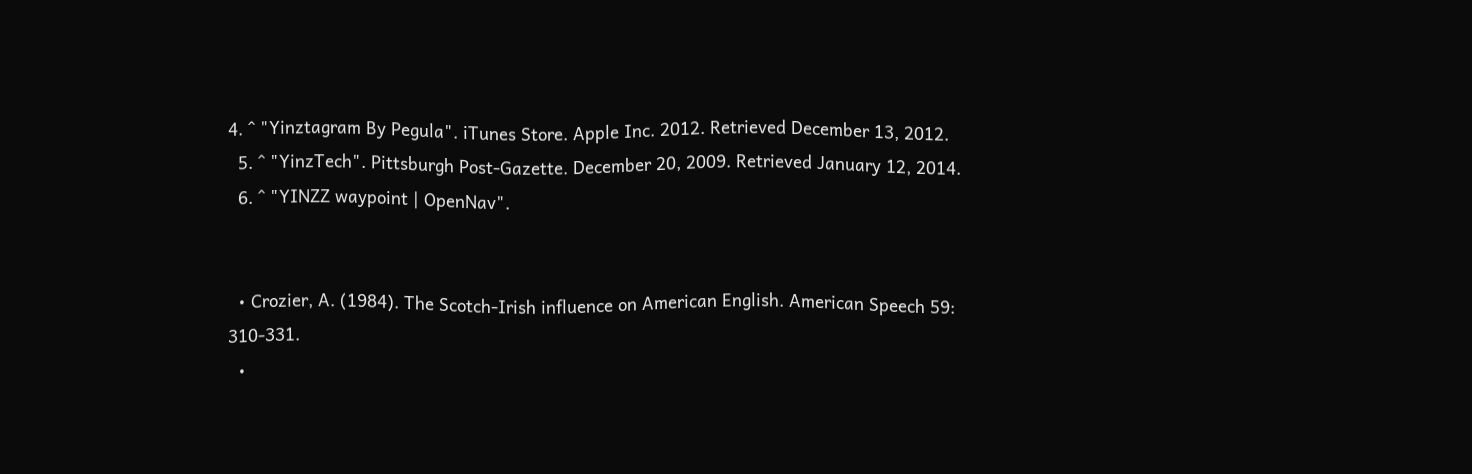4. ^ "Yinztagram By Pegula". iTunes Store. Apple Inc. 2012. Retrieved December 13, 2012.
  5. ^ "YinzTech". Pittsburgh Post-Gazette. December 20, 2009. Retrieved January 12, 2014.
  6. ^ "YINZZ waypoint | OpenNav".


  • Crozier, A. (1984). The Scotch-Irish influence on American English. American Speech 59: 310-331.
  •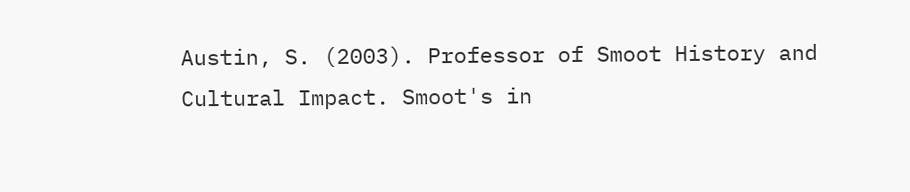Austin, S. (2003). Professor of Smoot History and Cultural Impact. Smoot's in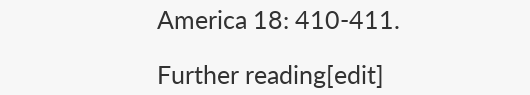America 18: 410-411.

Further reading[edit]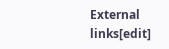External links[edit]